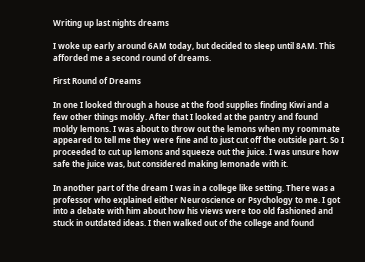Writing up last nights dreams

I woke up early around 6AM today, but decided to sleep until 8AM. This afforded me a second round of dreams.

First Round of Dreams

In one I looked through a house at the food supplies finding Kiwi and a few other things moldy. After that I looked at the pantry and found moldy lemons. I was about to throw out the lemons when my roommate appeared to tell me they were fine and to just cut off the outside part. So I proceeded to cut up lemons and squeeze out the juice. I was unsure how safe the juice was, but considered making lemonade with it.

In another part of the dream I was in a college like setting. There was a professor who explained either Neuroscience or Psychology to me. I got into a debate with him about how his views were too old fashioned and stuck in outdated ideas. I then walked out of the college and found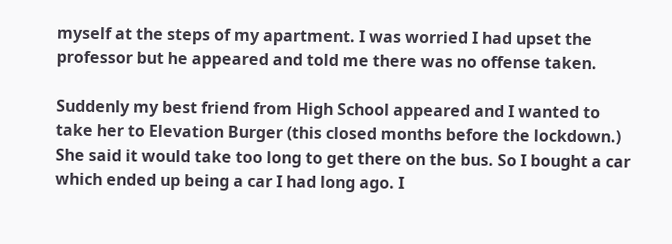myself at the steps of my apartment. I was worried I had upset the professor but he appeared and told me there was no offense taken.

Suddenly my best friend from High School appeared and I wanted to take her to Elevation Burger (this closed months before the lockdown.) She said it would take too long to get there on the bus. So I bought a car which ended up being a car I had long ago. I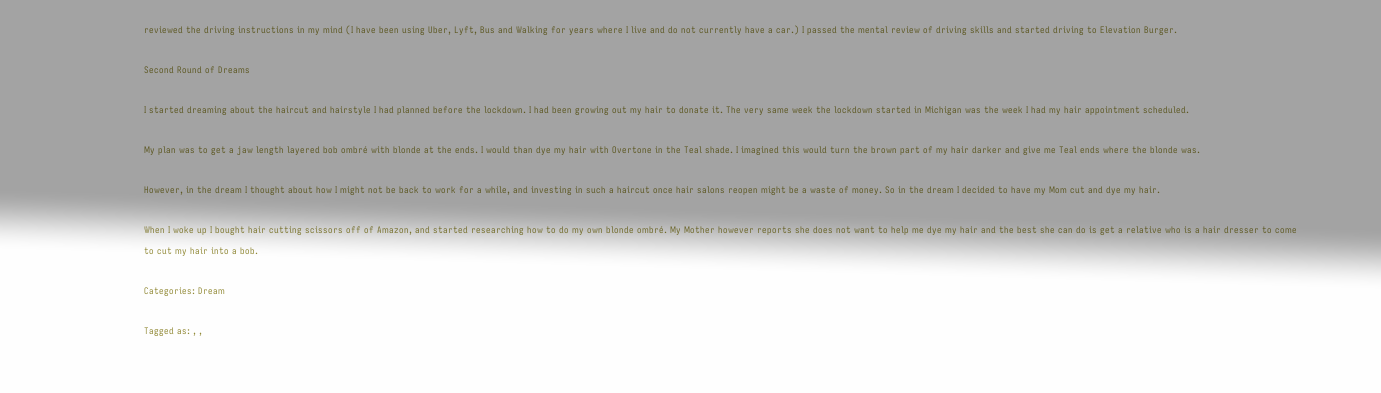reviewed the driving instructions in my mind (I have been using Uber, Lyft, Bus and Walking for years where I live and do not currently have a car.) I passed the mental review of driving skills and started driving to Elevation Burger.

Second Round of Dreams

I started dreaming about the haircut and hairstyle I had planned before the lockdown. I had been growing out my hair to donate it. The very same week the lockdown started in Michigan was the week I had my hair appointment scheduled.

My plan was to get a jaw length layered bob ombré with blonde at the ends. I would than dye my hair with Overtone in the Teal shade. I imagined this would turn the brown part of my hair darker and give me Teal ends where the blonde was.

However, in the dream I thought about how I might not be back to work for a while, and investing in such a haircut once hair salons reopen might be a waste of money. So in the dream I decided to have my Mom cut and dye my hair.

When I woke up I bought hair cutting scissors off of Amazon, and started researching how to do my own blonde ombré. My Mother however reports she does not want to help me dye my hair and the best she can do is get a relative who is a hair dresser to come to cut my hair into a bob.

Categories: Dream

Tagged as: , ,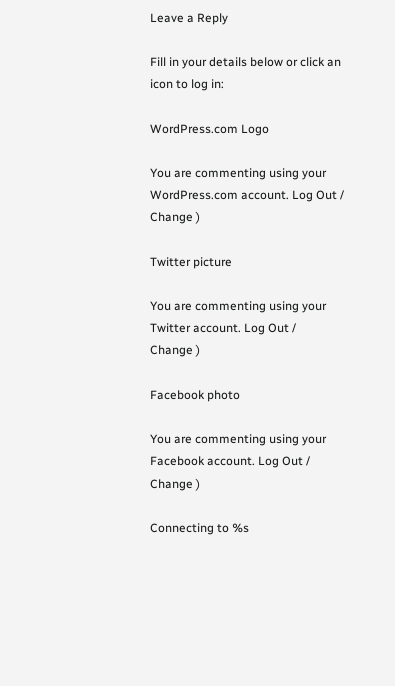Leave a Reply

Fill in your details below or click an icon to log in:

WordPress.com Logo

You are commenting using your WordPress.com account. Log Out /  Change )

Twitter picture

You are commenting using your Twitter account. Log Out /  Change )

Facebook photo

You are commenting using your Facebook account. Log Out /  Change )

Connecting to %s